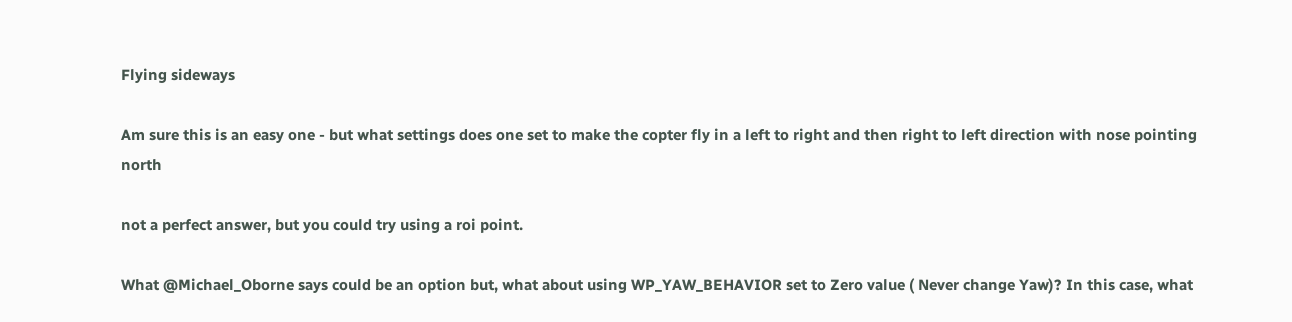Flying sideways

Am sure this is an easy one - but what settings does one set to make the copter fly in a left to right and then right to left direction with nose pointing north

not a perfect answer, but you could try using a roi point.

What @Michael_Oborne says could be an option but, what about using WP_YAW_BEHAVIOR set to Zero value ( Never change Yaw)? In this case, what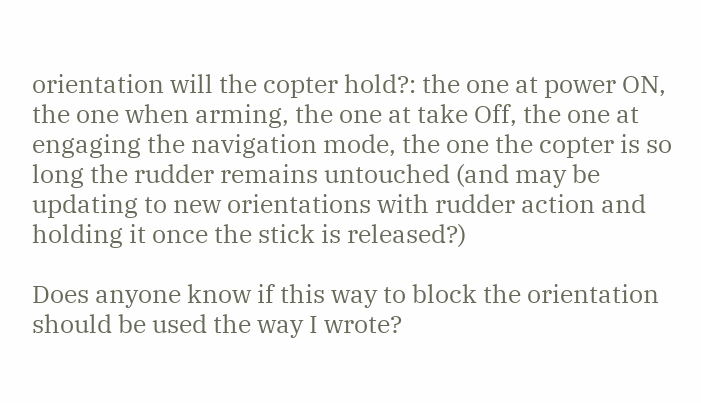orientation will the copter hold?: the one at power ON, the one when arming, the one at take Off, the one at engaging the navigation mode, the one the copter is so long the rudder remains untouched (and may be updating to new orientations with rudder action and holding it once the stick is released?)

Does anyone know if this way to block the orientation should be used the way I wrote?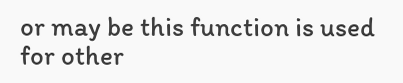or may be this function is used for other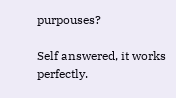purpouses?

Self answered, it works perfectly.